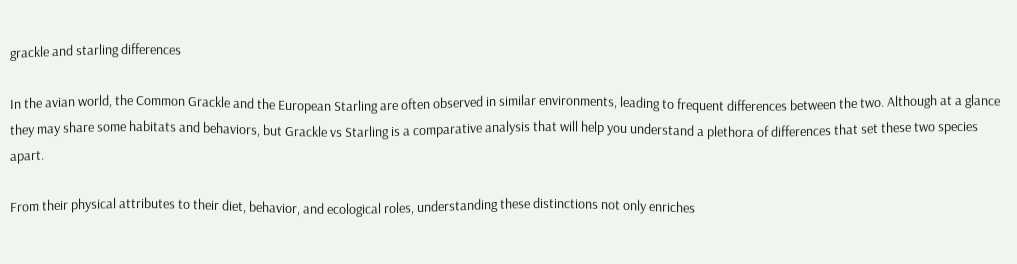grackle and starling differences

In the avian world, the Common Grackle and the European Starling are often observed in similar environments, leading to frequent differences between the two. Although at a glance they may share some habitats and behaviors, but Grackle vs Starling is a comparative analysis that will help you understand a plethora of differences that set these two species apart.

From their physical attributes to their diet, behavior, and ecological roles, understanding these distinctions not only enriches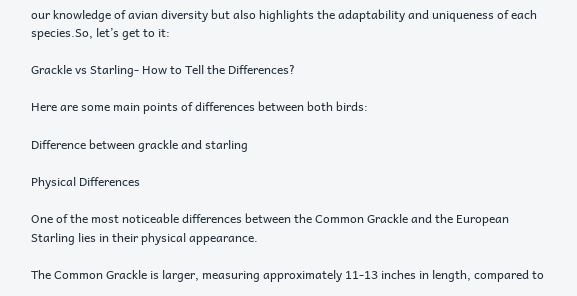our knowledge of avian diversity but also highlights the adaptability and uniqueness of each species.So, let’s get to it:

Grackle vs Starling- How to Tell the Differences?

Here are some main points of differences between both birds:

Difference between grackle and starling

Physical Differences

One of the most noticeable differences between the Common Grackle and the European Starling lies in their physical appearance.

The Common Grackle is larger, measuring approximately 11-13 inches in length, compared to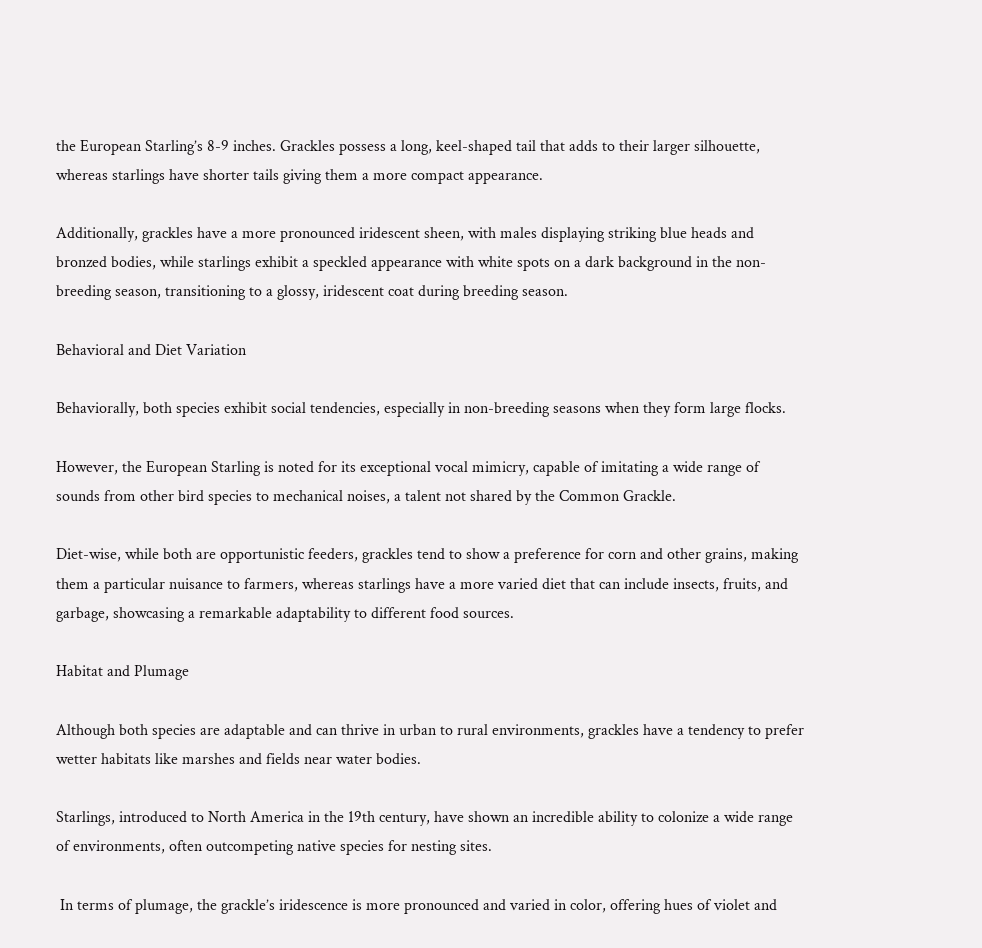the European Starling’s 8-9 inches. Grackles possess a long, keel-shaped tail that adds to their larger silhouette, whereas starlings have shorter tails giving them a more compact appearance.

Additionally, grackles have a more pronounced iridescent sheen, with males displaying striking blue heads and bronzed bodies, while starlings exhibit a speckled appearance with white spots on a dark background in the non-breeding season, transitioning to a glossy, iridescent coat during breeding season.

Behavioral and Diet Variation

Behaviorally, both species exhibit social tendencies, especially in non-breeding seasons when they form large flocks.

However, the European Starling is noted for its exceptional vocal mimicry, capable of imitating a wide range of sounds from other bird species to mechanical noises, a talent not shared by the Common Grackle.

Diet-wise, while both are opportunistic feeders, grackles tend to show a preference for corn and other grains, making them a particular nuisance to farmers, whereas starlings have a more varied diet that can include insects, fruits, and garbage, showcasing a remarkable adaptability to different food sources.

Habitat and Plumage

Although both species are adaptable and can thrive in urban to rural environments, grackles have a tendency to prefer wetter habitats like marshes and fields near water bodies.

Starlings, introduced to North America in the 19th century, have shown an incredible ability to colonize a wide range of environments, often outcompeting native species for nesting sites.

 In terms of plumage, the grackle’s iridescence is more pronounced and varied in color, offering hues of violet and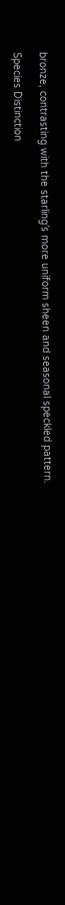bronze, contrasting with the starling’s more uniform sheen and seasonal speckled pattern.

Species Distinction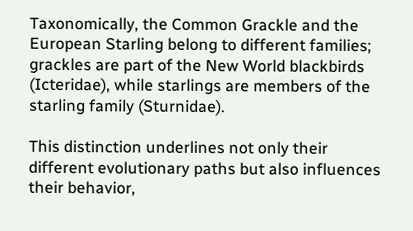Taxonomically, the Common Grackle and the European Starling belong to different families; grackles are part of the New World blackbirds (Icteridae), while starlings are members of the starling family (Sturnidae).

This distinction underlines not only their different evolutionary paths but also influences their behavior,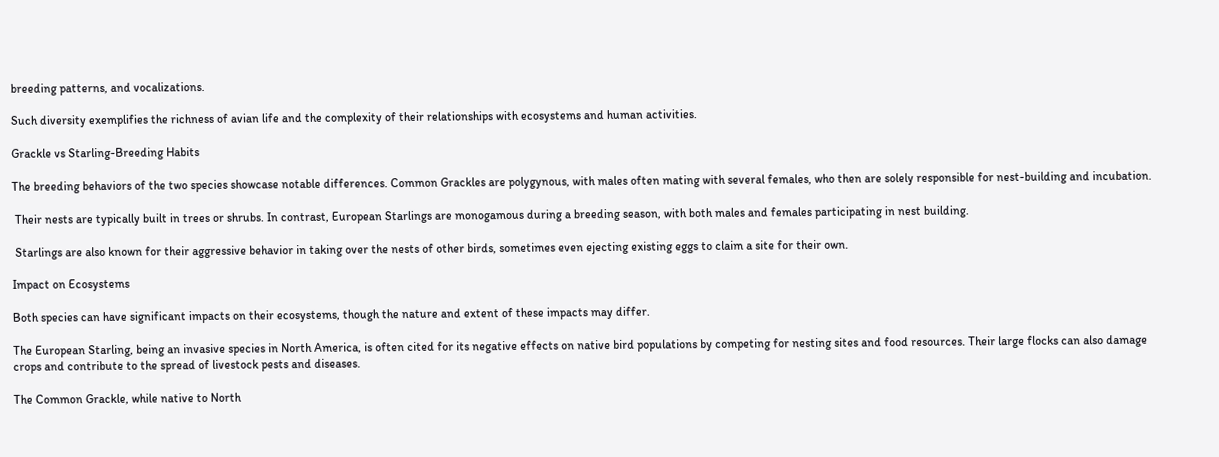breeding patterns, and vocalizations.

Such diversity exemplifies the richness of avian life and the complexity of their relationships with ecosystems and human activities.

Grackle vs Starling-Breeding Habits

The breeding behaviors of the two species showcase notable differences. Common Grackles are polygynous, with males often mating with several females, who then are solely responsible for nest-building and incubation.

 Their nests are typically built in trees or shrubs. In contrast, European Starlings are monogamous during a breeding season, with both males and females participating in nest building.

 Starlings are also known for their aggressive behavior in taking over the nests of other birds, sometimes even ejecting existing eggs to claim a site for their own.

Impact on Ecosystems

Both species can have significant impacts on their ecosystems, though the nature and extent of these impacts may differ.

The European Starling, being an invasive species in North America, is often cited for its negative effects on native bird populations by competing for nesting sites and food resources. Their large flocks can also damage crops and contribute to the spread of livestock pests and diseases.

The Common Grackle, while native to North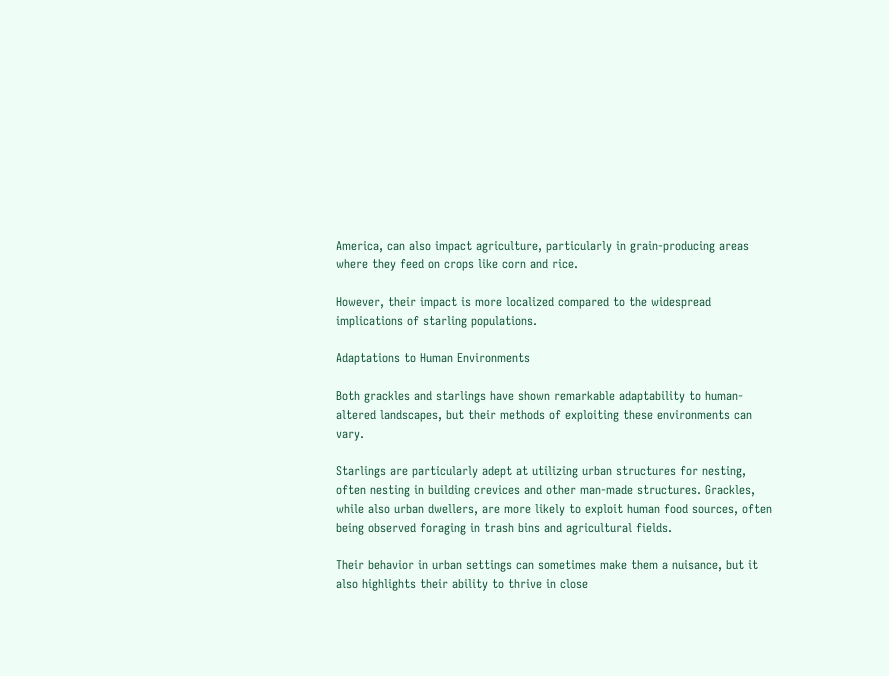America, can also impact agriculture, particularly in grain-producing areas where they feed on crops like corn and rice.

However, their impact is more localized compared to the widespread implications of starling populations.

Adaptations to Human Environments

Both grackles and starlings have shown remarkable adaptability to human-altered landscapes, but their methods of exploiting these environments can vary.

Starlings are particularly adept at utilizing urban structures for nesting, often nesting in building crevices and other man-made structures. Grackles, while also urban dwellers, are more likely to exploit human food sources, often being observed foraging in trash bins and agricultural fields.

Their behavior in urban settings can sometimes make them a nuisance, but it also highlights their ability to thrive in close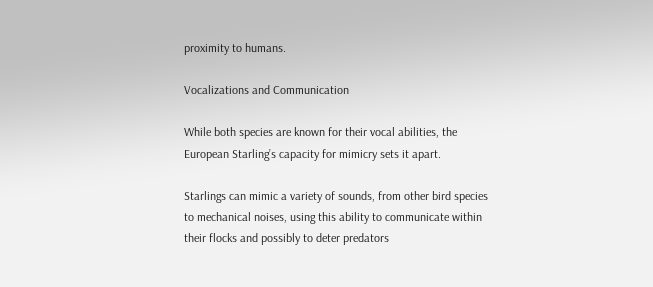proximity to humans.

Vocalizations and Communication

While both species are known for their vocal abilities, the European Starling’s capacity for mimicry sets it apart.

Starlings can mimic a variety of sounds, from other bird species to mechanical noises, using this ability to communicate within their flocks and possibly to deter predators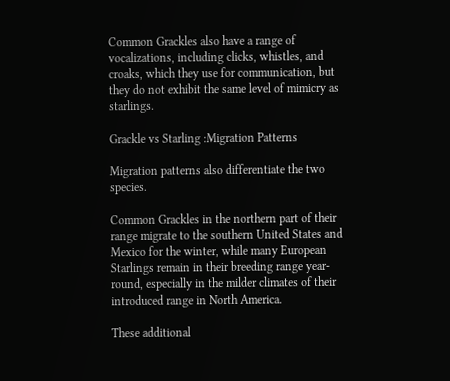Common Grackles also have a range of vocalizations, including clicks, whistles, and croaks, which they use for communication, but they do not exhibit the same level of mimicry as starlings.

Grackle vs Starling :Migration Patterns

Migration patterns also differentiate the two species.

Common Grackles in the northern part of their range migrate to the southern United States and Mexico for the winter, while many European Starlings remain in their breeding range year-round, especially in the milder climates of their introduced range in North America.

These additional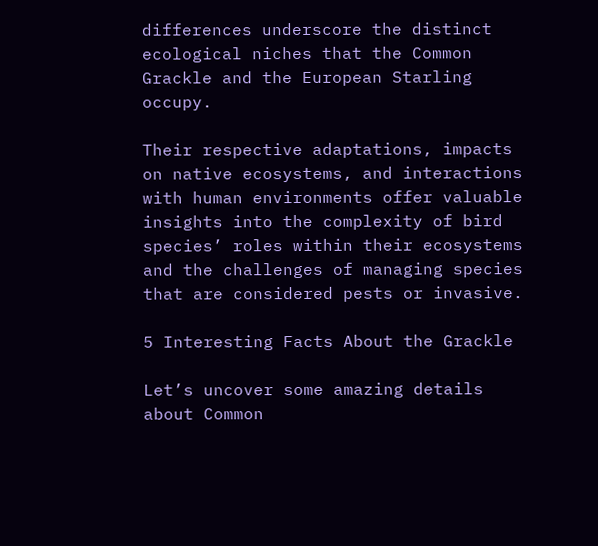differences underscore the distinct ecological niches that the Common Grackle and the European Starling occupy.

Their respective adaptations, impacts on native ecosystems, and interactions with human environments offer valuable insights into the complexity of bird species’ roles within their ecosystems and the challenges of managing species that are considered pests or invasive.

5 Interesting Facts About the Grackle

Let’s uncover some amazing details about Common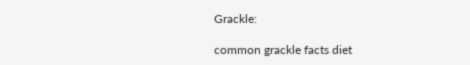Grackle:

common grackle facts diet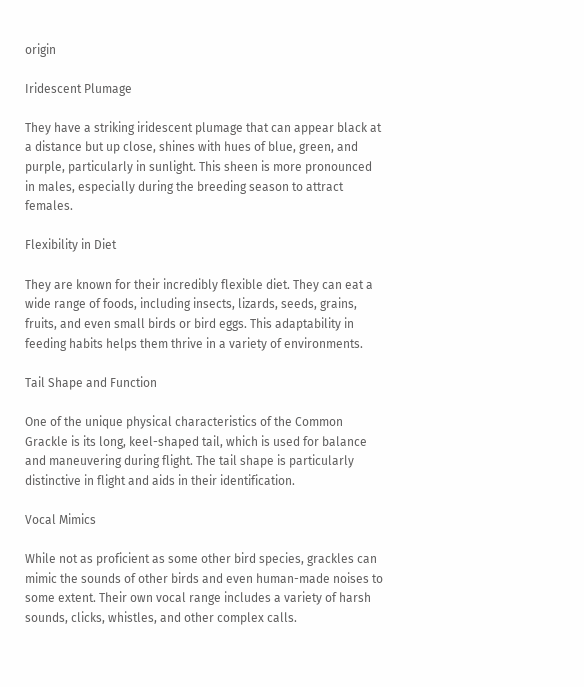origin

Iridescent Plumage

They have a striking iridescent plumage that can appear black at a distance but up close, shines with hues of blue, green, and purple, particularly in sunlight. This sheen is more pronounced in males, especially during the breeding season to attract females.

Flexibility in Diet

They are known for their incredibly flexible diet. They can eat a wide range of foods, including insects, lizards, seeds, grains, fruits, and even small birds or bird eggs. This adaptability in feeding habits helps them thrive in a variety of environments.

Tail Shape and Function

One of the unique physical characteristics of the Common Grackle is its long, keel-shaped tail, which is used for balance and maneuvering during flight. The tail shape is particularly distinctive in flight and aids in their identification.

Vocal Mimics

While not as proficient as some other bird species, grackles can mimic the sounds of other birds and even human-made noises to some extent. Their own vocal range includes a variety of harsh sounds, clicks, whistles, and other complex calls.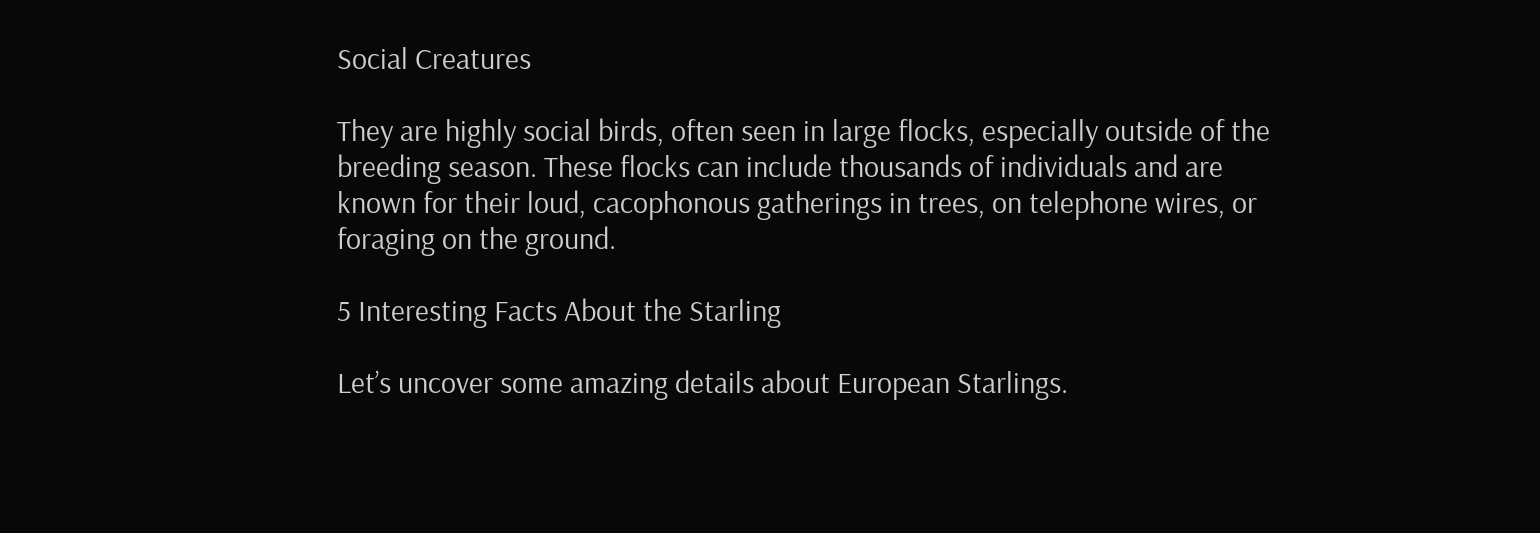Social Creatures

They are highly social birds, often seen in large flocks, especially outside of the breeding season. These flocks can include thousands of individuals and are known for their loud, cacophonous gatherings in trees, on telephone wires, or foraging on the ground.

5 Interesting Facts About the Starling

Let’s uncover some amazing details about European Starlings.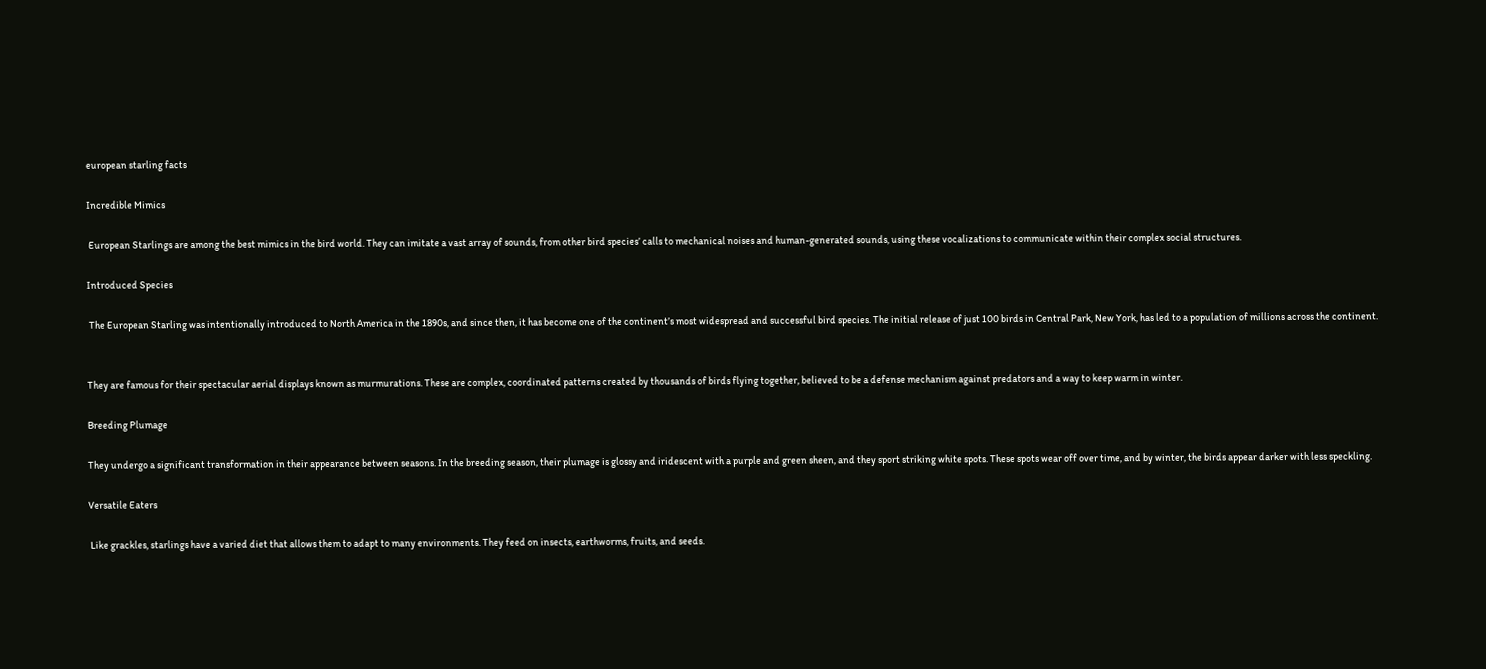european starling facts

Incredible Mimics

 European Starlings are among the best mimics in the bird world. They can imitate a vast array of sounds, from other bird species’ calls to mechanical noises and human-generated sounds, using these vocalizations to communicate within their complex social structures.

Introduced Species

 The European Starling was intentionally introduced to North America in the 1890s, and since then, it has become one of the continent’s most widespread and successful bird species. The initial release of just 100 birds in Central Park, New York, has led to a population of millions across the continent.


They are famous for their spectacular aerial displays known as murmurations. These are complex, coordinated patterns created by thousands of birds flying together, believed to be a defense mechanism against predators and a way to keep warm in winter.

Breeding Plumage

They undergo a significant transformation in their appearance between seasons. In the breeding season, their plumage is glossy and iridescent with a purple and green sheen, and they sport striking white spots. These spots wear off over time, and by winter, the birds appear darker with less speckling.

Versatile Eaters

 Like grackles, starlings have a varied diet that allows them to adapt to many environments. They feed on insects, earthworms, fruits, and seeds.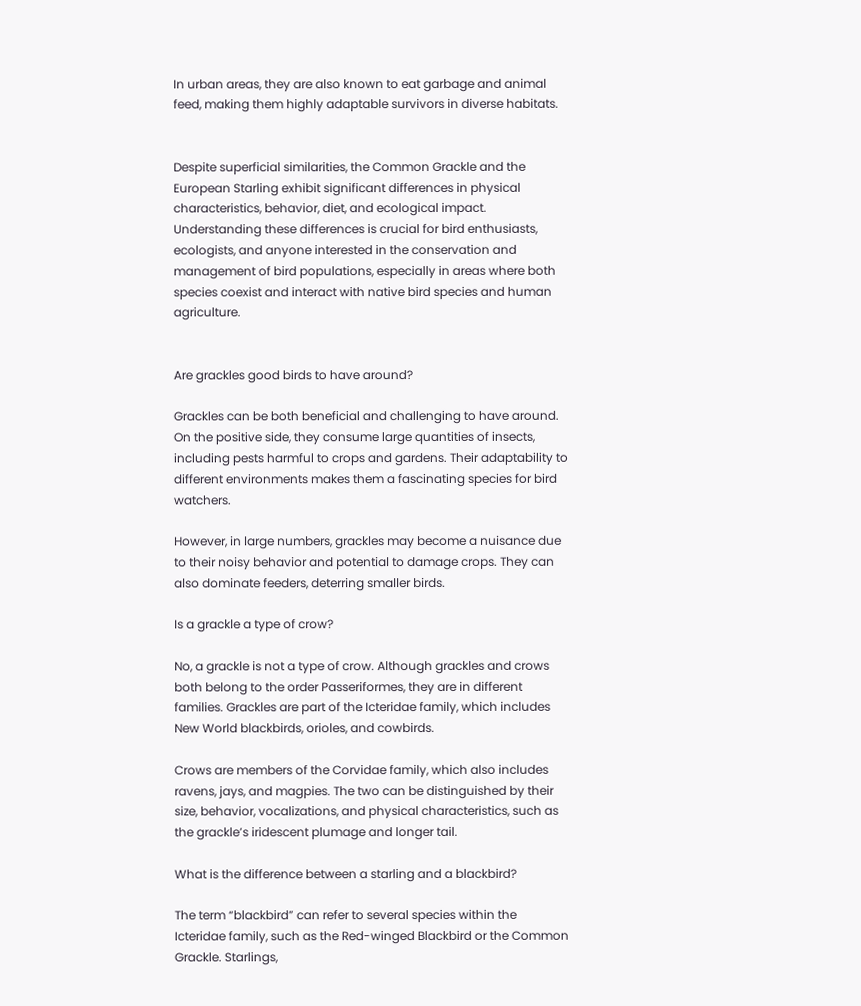In urban areas, they are also known to eat garbage and animal feed, making them highly adaptable survivors in diverse habitats.


Despite superficial similarities, the Common Grackle and the European Starling exhibit significant differences in physical characteristics, behavior, diet, and ecological impact. Understanding these differences is crucial for bird enthusiasts, ecologists, and anyone interested in the conservation and management of bird populations, especially in areas where both species coexist and interact with native bird species and human agriculture.


Are grackles good birds to have around?

Grackles can be both beneficial and challenging to have around. On the positive side, they consume large quantities of insects, including pests harmful to crops and gardens. Their adaptability to different environments makes them a fascinating species for bird watchers.

However, in large numbers, grackles may become a nuisance due to their noisy behavior and potential to damage crops. They can also dominate feeders, deterring smaller birds.

Is a grackle a type of crow?

No, a grackle is not a type of crow. Although grackles and crows both belong to the order Passeriformes, they are in different families. Grackles are part of the Icteridae family, which includes New World blackbirds, orioles, and cowbirds.

Crows are members of the Corvidae family, which also includes ravens, jays, and magpies. The two can be distinguished by their size, behavior, vocalizations, and physical characteristics, such as the grackle’s iridescent plumage and longer tail.

What is the difference between a starling and a blackbird?

The term “blackbird” can refer to several species within the Icteridae family, such as the Red-winged Blackbird or the Common Grackle. Starlings,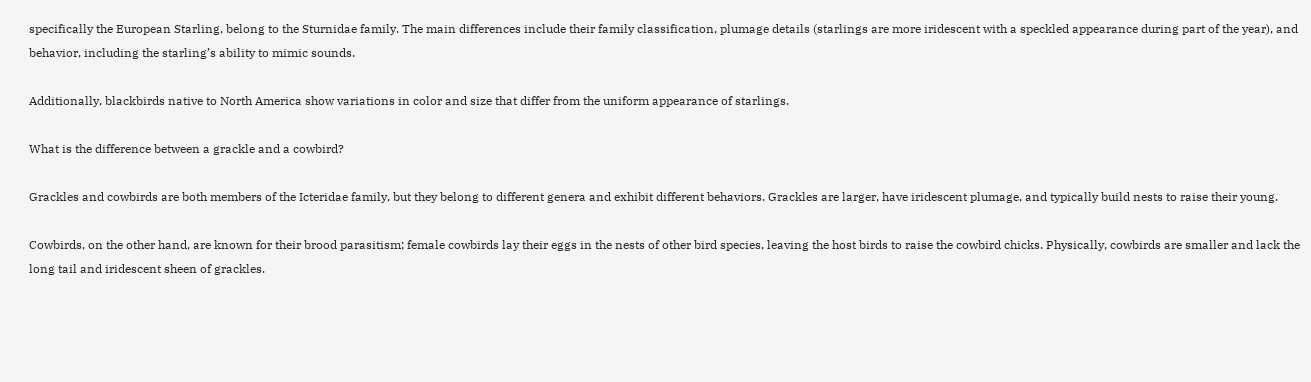specifically the European Starling, belong to the Sturnidae family. The main differences include their family classification, plumage details (starlings are more iridescent with a speckled appearance during part of the year), and behavior, including the starling’s ability to mimic sounds.

Additionally, blackbirds native to North America show variations in color and size that differ from the uniform appearance of starlings.

What is the difference between a grackle and a cowbird?

Grackles and cowbirds are both members of the Icteridae family, but they belong to different genera and exhibit different behaviors. Grackles are larger, have iridescent plumage, and typically build nests to raise their young.

Cowbirds, on the other hand, are known for their brood parasitism; female cowbirds lay their eggs in the nests of other bird species, leaving the host birds to raise the cowbird chicks. Physically, cowbirds are smaller and lack the long tail and iridescent sheen of grackles.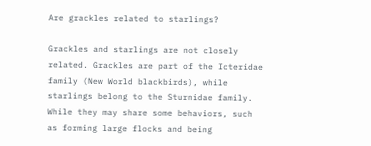Are grackles related to starlings?

Grackles and starlings are not closely related. Grackles are part of the Icteridae family (New World blackbirds), while starlings belong to the Sturnidae family. While they may share some behaviors, such as forming large flocks and being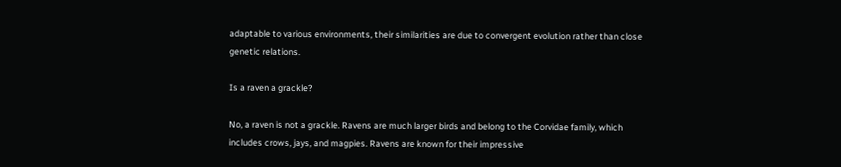adaptable to various environments, their similarities are due to convergent evolution rather than close genetic relations.

Is a raven a grackle?

No, a raven is not a grackle. Ravens are much larger birds and belong to the Corvidae family, which includes crows, jays, and magpies. Ravens are known for their impressive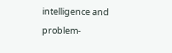intelligence and problem-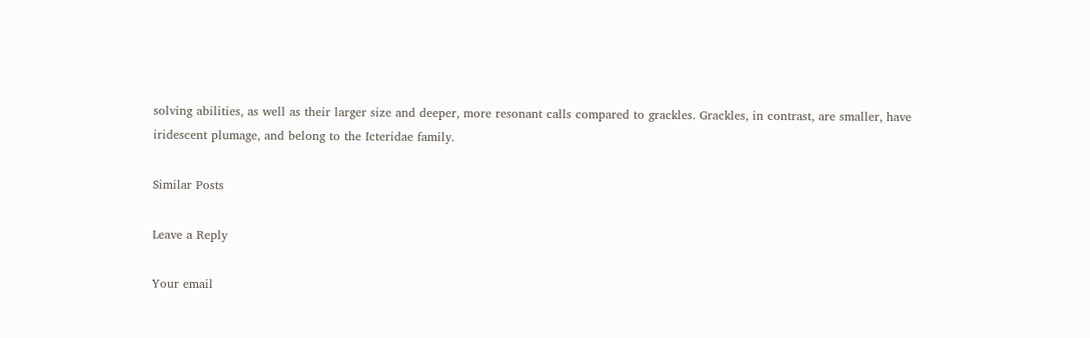solving abilities, as well as their larger size and deeper, more resonant calls compared to grackles. Grackles, in contrast, are smaller, have iridescent plumage, and belong to the Icteridae family.

Similar Posts

Leave a Reply

Your email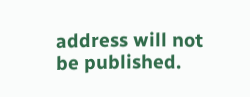address will not be published.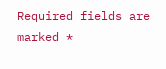Required fields are marked *